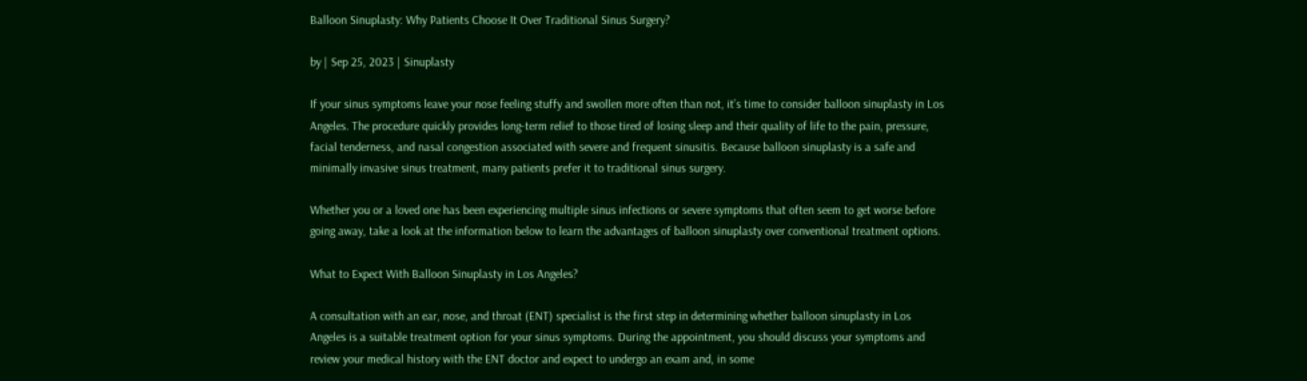Balloon Sinuplasty: Why Patients Choose It Over Traditional Sinus Surgery?

by | Sep 25, 2023 | Sinuplasty

If your sinus symptoms leave your nose feeling stuffy and swollen more often than not, it’s time to consider balloon sinuplasty in Los Angeles. The procedure quickly provides long-term relief to those tired of losing sleep and their quality of life to the pain, pressure, facial tenderness, and nasal congestion associated with severe and frequent sinusitis. Because balloon sinuplasty is a safe and minimally invasive sinus treatment, many patients prefer it to traditional sinus surgery.

Whether you or a loved one has been experiencing multiple sinus infections or severe symptoms that often seem to get worse before going away, take a look at the information below to learn the advantages of balloon sinuplasty over conventional treatment options.

What to Expect With Balloon Sinuplasty in Los Angeles?

A consultation with an ear, nose, and throat (ENT) specialist is the first step in determining whether balloon sinuplasty in Los Angeles is a suitable treatment option for your sinus symptoms. During the appointment, you should discuss your symptoms and review your medical history with the ENT doctor and expect to undergo an exam and, in some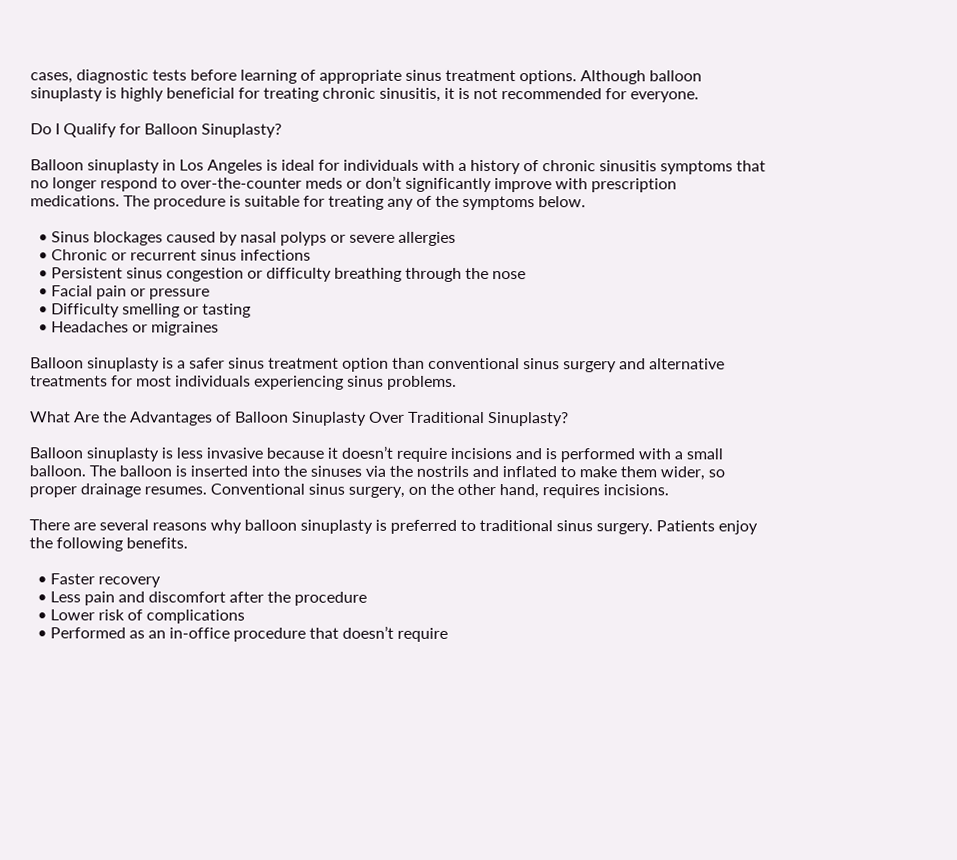cases, diagnostic tests before learning of appropriate sinus treatment options. Although balloon sinuplasty is highly beneficial for treating chronic sinusitis, it is not recommended for everyone.

Do I Qualify for Balloon Sinuplasty?

Balloon sinuplasty in Los Angeles is ideal for individuals with a history of chronic sinusitis symptoms that no longer respond to over-the-counter meds or don’t significantly improve with prescription medications. The procedure is suitable for treating any of the symptoms below.

  • Sinus blockages caused by nasal polyps or severe allergies
  • Chronic or recurrent sinus infections
  • Persistent sinus congestion or difficulty breathing through the nose
  • Facial pain or pressure
  • Difficulty smelling or tasting
  • Headaches or migraines

Balloon sinuplasty is a safer sinus treatment option than conventional sinus surgery and alternative treatments for most individuals experiencing sinus problems.

What Are the Advantages of Balloon Sinuplasty Over Traditional Sinuplasty?

Balloon sinuplasty is less invasive because it doesn’t require incisions and is performed with a small balloon. The balloon is inserted into the sinuses via the nostrils and inflated to make them wider, so proper drainage resumes. Conventional sinus surgery, on the other hand, requires incisions.

There are several reasons why balloon sinuplasty is preferred to traditional sinus surgery. Patients enjoy the following benefits.

  • Faster recovery
  • Less pain and discomfort after the procedure
  • Lower risk of complications
  • Performed as an in-office procedure that doesn’t require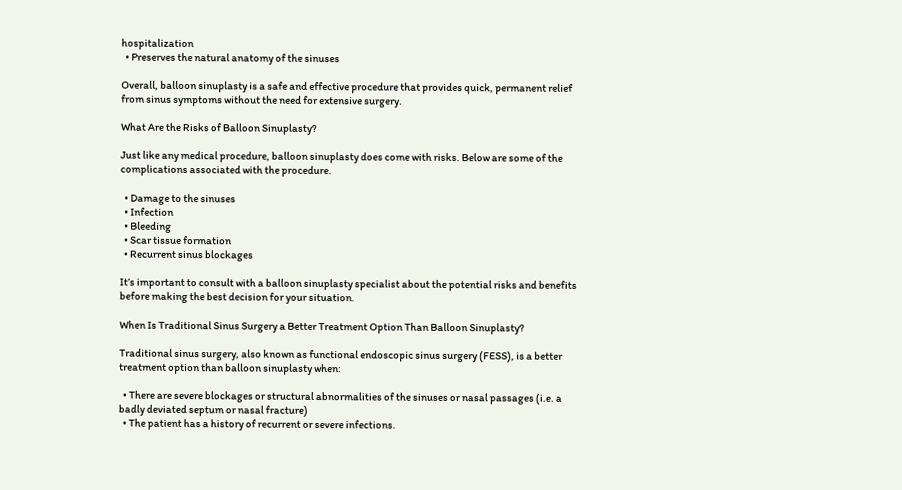hospitalization
  • Preserves the natural anatomy of the sinuses

Overall, balloon sinuplasty is a safe and effective procedure that provides quick, permanent relief from sinus symptoms without the need for extensive surgery.

What Are the Risks of Balloon Sinuplasty?

Just like any medical procedure, balloon sinuplasty does come with risks. Below are some of the complications associated with the procedure.

  • Damage to the sinuses
  • Infection
  • Bleeding
  • Scar tissue formation
  • Recurrent sinus blockages

It’s important to consult with a balloon sinuplasty specialist about the potential risks and benefits before making the best decision for your situation.

When Is Traditional Sinus Surgery a Better Treatment Option Than Balloon Sinuplasty?

Traditional sinus surgery, also known as functional endoscopic sinus surgery (FESS), is a better treatment option than balloon sinuplasty when:

  • There are severe blockages or structural abnormalities of the sinuses or nasal passages (i.e. a badly deviated septum or nasal fracture)
  • The patient has a history of recurrent or severe infections.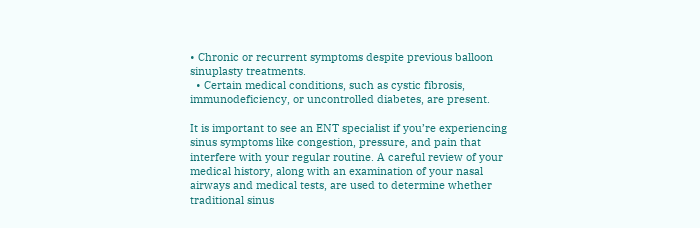• Chronic or recurrent symptoms despite previous balloon sinuplasty treatments.
  • Certain medical conditions, such as cystic fibrosis, immunodeficiency, or uncontrolled diabetes, are present.

It is important to see an ENT specialist if you’re experiencing sinus symptoms like congestion, pressure, and pain that interfere with your regular routine. A careful review of your medical history, along with an examination of your nasal airways and medical tests, are used to determine whether traditional sinus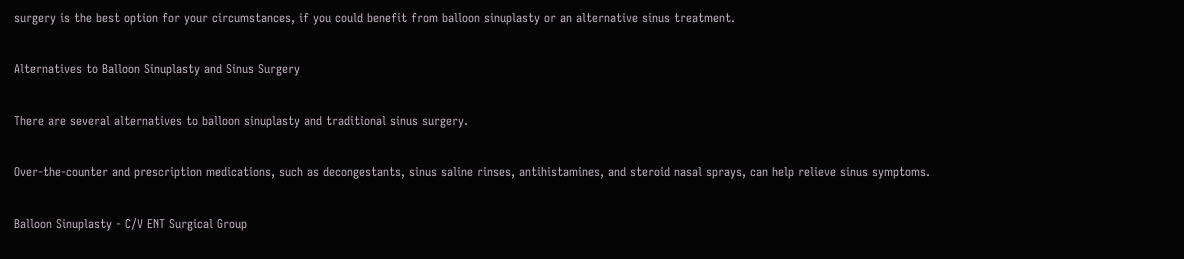surgery is the best option for your circumstances, if you could benefit from balloon sinuplasty or an alternative sinus treatment.

Alternatives to Balloon Sinuplasty and Sinus Surgery

There are several alternatives to balloon sinuplasty and traditional sinus surgery.

Over-the-counter and prescription medications, such as decongestants, sinus saline rinses, antihistamines, and steroid nasal sprays, can help relieve sinus symptoms.

Balloon Sinuplasty - C/V ENT Surgical Group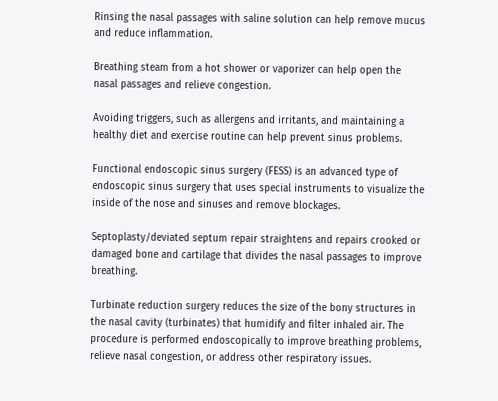Rinsing the nasal passages with saline solution can help remove mucus and reduce inflammation.

Breathing steam from a hot shower or vaporizer can help open the nasal passages and relieve congestion.

Avoiding triggers, such as allergens and irritants, and maintaining a healthy diet and exercise routine can help prevent sinus problems.

Functional endoscopic sinus surgery (FESS) is an advanced type of endoscopic sinus surgery that uses special instruments to visualize the inside of the nose and sinuses and remove blockages.

Septoplasty/deviated septum repair straightens and repairs crooked or damaged bone and cartilage that divides the nasal passages to improve breathing.

Turbinate reduction surgery reduces the size of the bony structures in the nasal cavity (turbinates) that humidify and filter inhaled air. The procedure is performed endoscopically to improve breathing problems, relieve nasal congestion, or address other respiratory issues.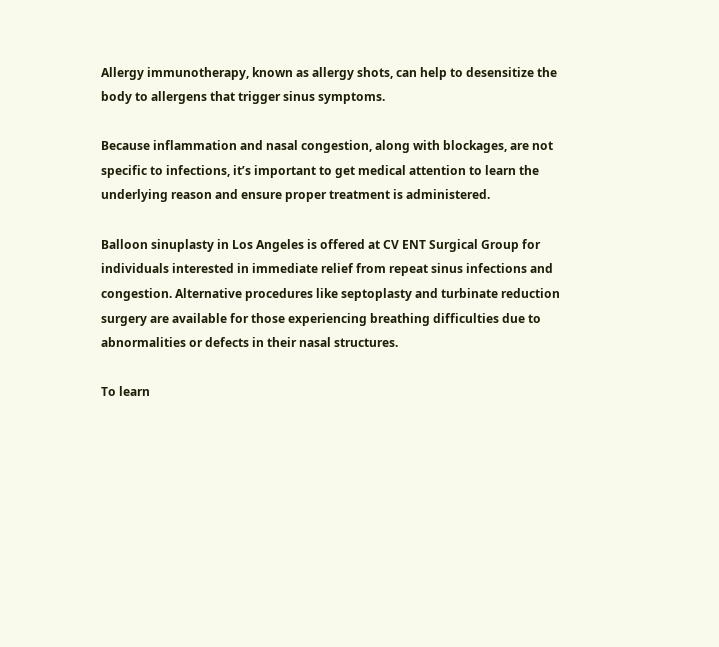Allergy immunotherapy, known as allergy shots, can help to desensitize the body to allergens that trigger sinus symptoms.

Because inflammation and nasal congestion, along with blockages, are not specific to infections, it’s important to get medical attention to learn the underlying reason and ensure proper treatment is administered.

Balloon sinuplasty in Los Angeles is offered at CV ENT Surgical Group for individuals interested in immediate relief from repeat sinus infections and congestion. Alternative procedures like septoplasty and turbinate reduction surgery are available for those experiencing breathing difficulties due to abnormalities or defects in their nasal structures.

To learn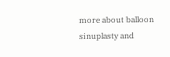more about balloon sinuplasty and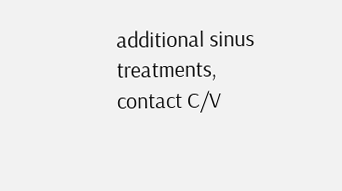additional sinus treatments, contact C/V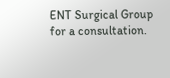ENT Surgical Group for a consultation.